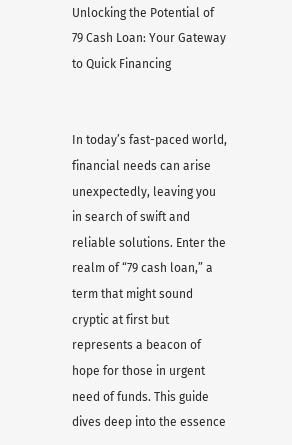Unlocking the Potential of 79 Cash Loan: Your Gateway to Quick Financing


In today’s fast-paced world, financial needs can arise unexpectedly, leaving you in search of swift and reliable solutions. Enter the realm of “79 cash loan,” a term that might sound cryptic at first but represents a beacon of hope for those in urgent need of funds. This guide dives deep into the essence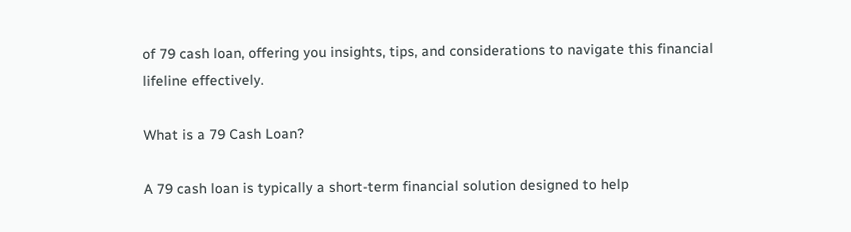of 79 cash loan, offering you insights, tips, and considerations to navigate this financial lifeline effectively.

What is a 79 Cash Loan?

A 79 cash loan is typically a short-term financial solution designed to help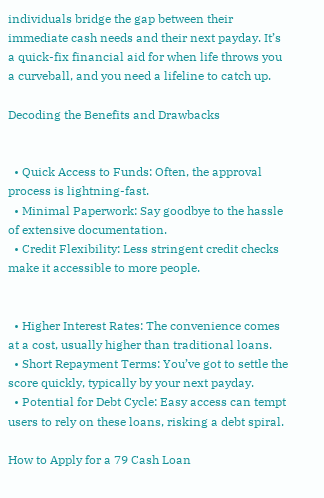individuals bridge the gap between their immediate cash needs and their next payday. It’s a quick-fix financial aid for when life throws you a curveball, and you need a lifeline to catch up.

Decoding the Benefits and Drawbacks


  • Quick Access to Funds: Often, the approval process is lightning-fast.
  • Minimal Paperwork: Say goodbye to the hassle of extensive documentation.
  • Credit Flexibility: Less stringent credit checks make it accessible to more people.


  • Higher Interest Rates: The convenience comes at a cost, usually higher than traditional loans.
  • Short Repayment Terms: You’ve got to settle the score quickly, typically by your next payday.
  • Potential for Debt Cycle: Easy access can tempt users to rely on these loans, risking a debt spiral.

How to Apply for a 79 Cash Loan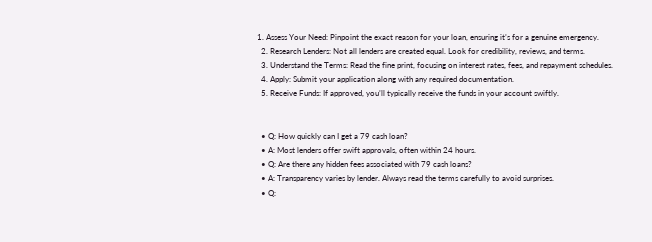1. Assess Your Need: Pinpoint the exact reason for your loan, ensuring it’s for a genuine emergency.
  2. Research Lenders: Not all lenders are created equal. Look for credibility, reviews, and terms.
  3. Understand the Terms: Read the fine print, focusing on interest rates, fees, and repayment schedules.
  4. Apply: Submit your application along with any required documentation.
  5. Receive Funds: If approved, you’ll typically receive the funds in your account swiftly.


  • Q: How quickly can I get a 79 cash loan?
  • A: Most lenders offer swift approvals, often within 24 hours.
  • Q: Are there any hidden fees associated with 79 cash loans?
  • A: Transparency varies by lender. Always read the terms carefully to avoid surprises.
  • Q: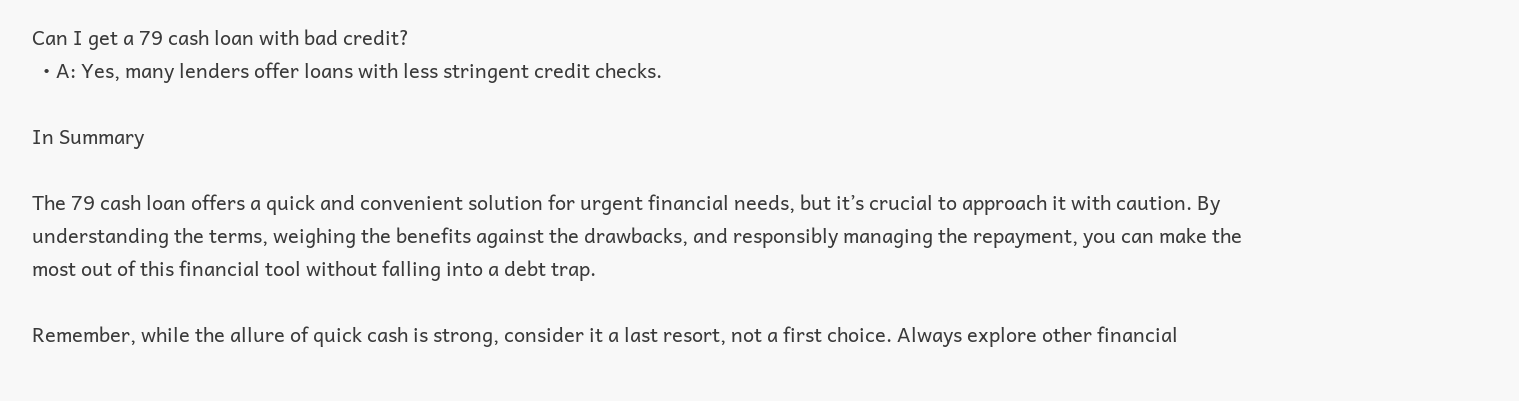Can I get a 79 cash loan with bad credit?
  • A: Yes, many lenders offer loans with less stringent credit checks.

In Summary

The 79 cash loan offers a quick and convenient solution for urgent financial needs, but it’s crucial to approach it with caution. By understanding the terms, weighing the benefits against the drawbacks, and responsibly managing the repayment, you can make the most out of this financial tool without falling into a debt trap.

Remember, while the allure of quick cash is strong, consider it a last resort, not a first choice. Always explore other financial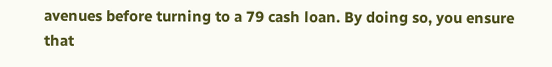avenues before turning to a 79 cash loan. By doing so, you ensure that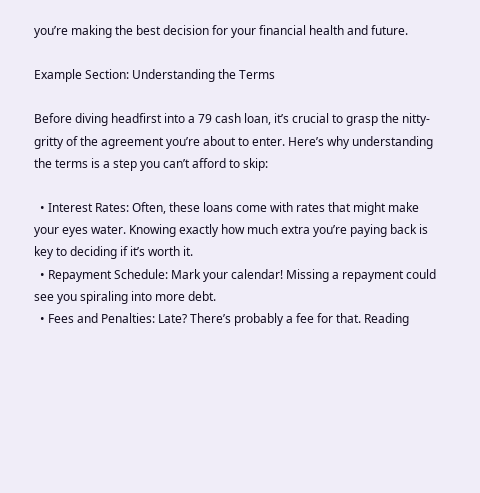you’re making the best decision for your financial health and future.

Example Section: Understanding the Terms

Before diving headfirst into a 79 cash loan, it’s crucial to grasp the nitty-gritty of the agreement you’re about to enter. Here’s why understanding the terms is a step you can’t afford to skip:

  • Interest Rates: Often, these loans come with rates that might make your eyes water. Knowing exactly how much extra you’re paying back is key to deciding if it’s worth it.
  • Repayment Schedule: Mark your calendar! Missing a repayment could see you spiraling into more debt.
  • Fees and Penalties: Late? There’s probably a fee for that. Reading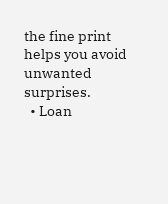the fine print helps you avoid unwanted surprises.
  • Loan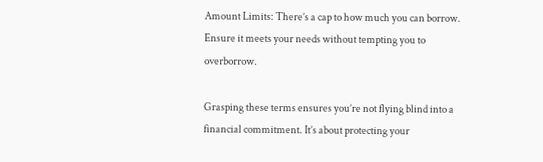Amount Limits: There’s a cap to how much you can borrow. Ensure it meets your needs without tempting you to overborrow.

Grasping these terms ensures you’re not flying blind into a financial commitment. It’s about protecting your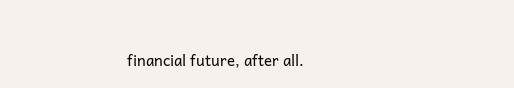financial future, after all.